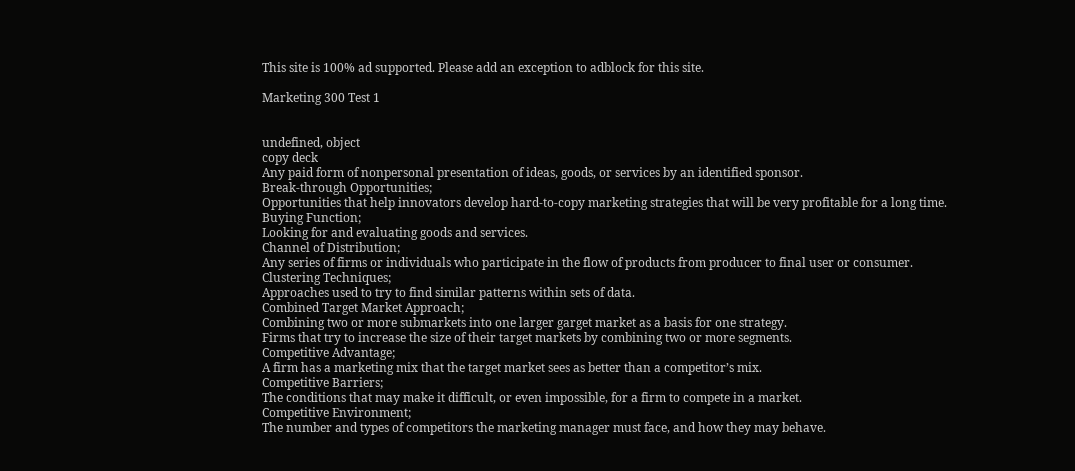This site is 100% ad supported. Please add an exception to adblock for this site.

Marketing 300 Test 1


undefined, object
copy deck
Any paid form of nonpersonal presentation of ideas, goods, or services by an identified sponsor.
Break-through Opportunities;
Opportunities that help innovators develop hard-to-copy marketing strategies that will be very profitable for a long time.
Buying Function;
Looking for and evaluating goods and services.
Channel of Distribution;
Any series of firms or individuals who participate in the flow of products from producer to final user or consumer.
Clustering Techniques;
Approaches used to try to find similar patterns within sets of data.
Combined Target Market Approach;
Combining two or more submarkets into one larger garget market as a basis for one strategy.
Firms that try to increase the size of their target markets by combining two or more segments.
Competitive Advantage;
A firm has a marketing mix that the target market sees as better than a competitor’s mix.
Competitive Barriers;
The conditions that may make it difficult, or even impossible, for a firm to compete in a market.
Competitive Environment;
The number and types of competitors the marketing manager must face, and how they may behave.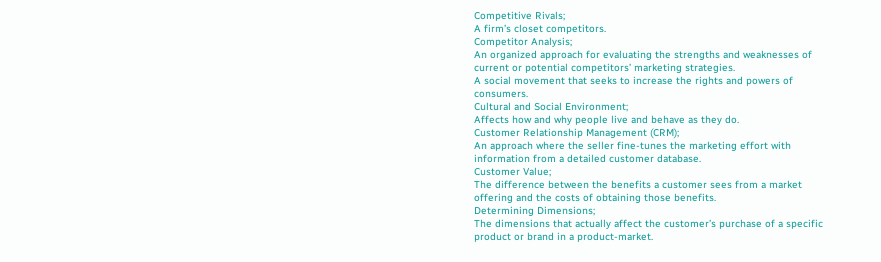Competitive Rivals;
A firm’s closet competitors.
Competitor Analysis;
An organized approach for evaluating the strengths and weaknesses of current or potential competitors’ marketing strategies.
A social movement that seeks to increase the rights and powers of consumers.
Cultural and Social Environment;
Affects how and why people live and behave as they do.
Customer Relationship Management (CRM);
An approach where the seller fine-tunes the marketing effort with information from a detailed customer database.
Customer Value;
The difference between the benefits a customer sees from a market offering and the costs of obtaining those benefits.
Determining Dimensions;
The dimensions that actually affect the customer’s purchase of a specific product or brand in a product-market.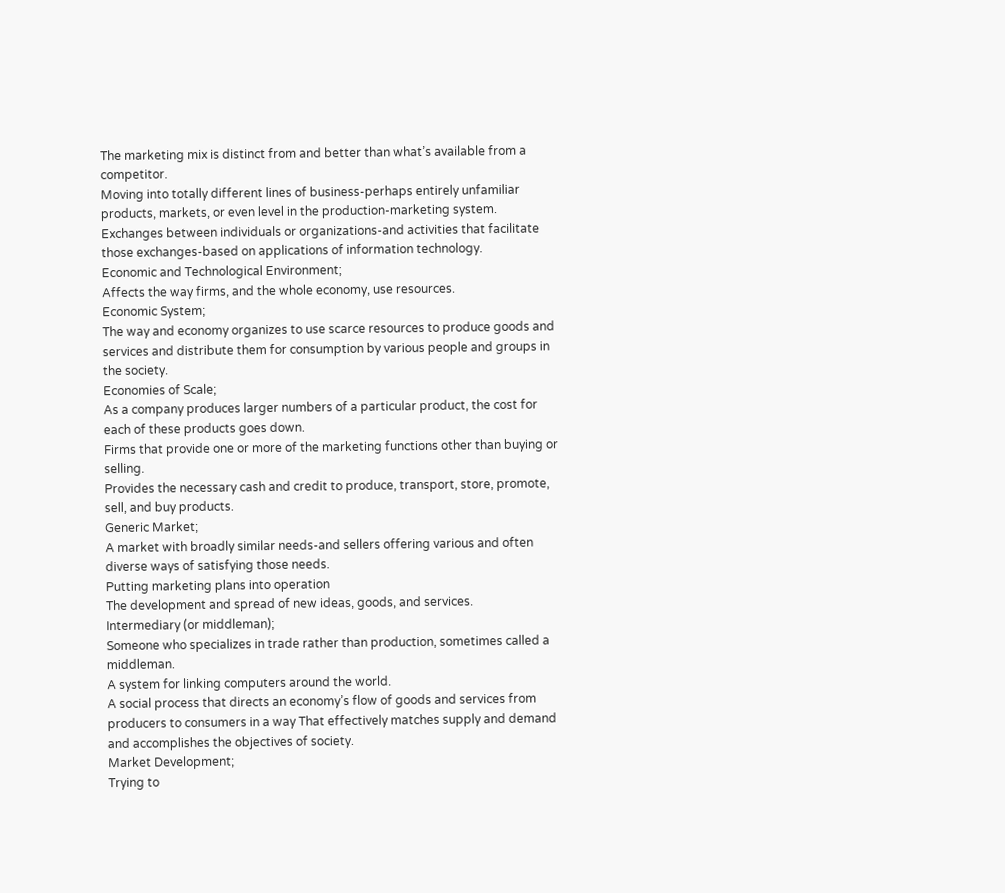The marketing mix is distinct from and better than what’s available from a competitor.
Moving into totally different lines of business-perhaps entirely unfamiliar products, markets, or even level in the production-marketing system.
Exchanges between individuals or organizations-and activities that facilitate those exchanges-based on applications of information technology.
Economic and Technological Environment;
Affects the way firms, and the whole economy, use resources.
Economic System;
The way and economy organizes to use scarce resources to produce goods and services and distribute them for consumption by various people and groups in the society.
Economies of Scale;
As a company produces larger numbers of a particular product, the cost for each of these products goes down.
Firms that provide one or more of the marketing functions other than buying or selling.
Provides the necessary cash and credit to produce, transport, store, promote, sell, and buy products.
Generic Market;
A market with broadly similar needs-and sellers offering various and often diverse ways of satisfying those needs.
Putting marketing plans into operation
The development and spread of new ideas, goods, and services.
Intermediary (or middleman);
Someone who specializes in trade rather than production, sometimes called a middleman.
A system for linking computers around the world.
A social process that directs an economy’s flow of goods and services from producers to consumers in a way That effectively matches supply and demand and accomplishes the objectives of society.
Market Development;
Trying to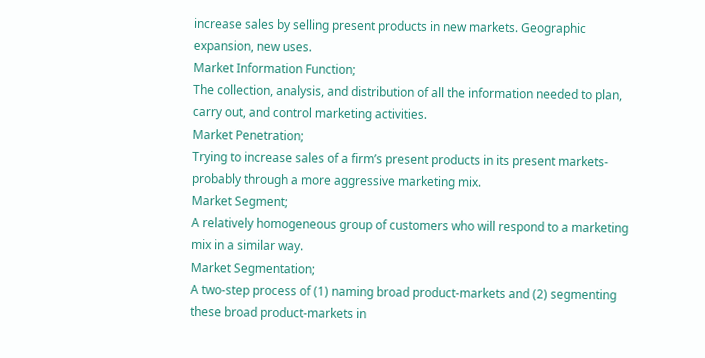increase sales by selling present products in new markets. Geographic expansion, new uses.
Market Information Function;
The collection, analysis, and distribution of all the information needed to plan, carry out, and control marketing activities.
Market Penetration;
Trying to increase sales of a firm’s present products in its present markets-probably through a more aggressive marketing mix.
Market Segment;
A relatively homogeneous group of customers who will respond to a marketing mix in a similar way.
Market Segmentation;
A two-step process of (1) naming broad product-markets and (2) segmenting these broad product-markets in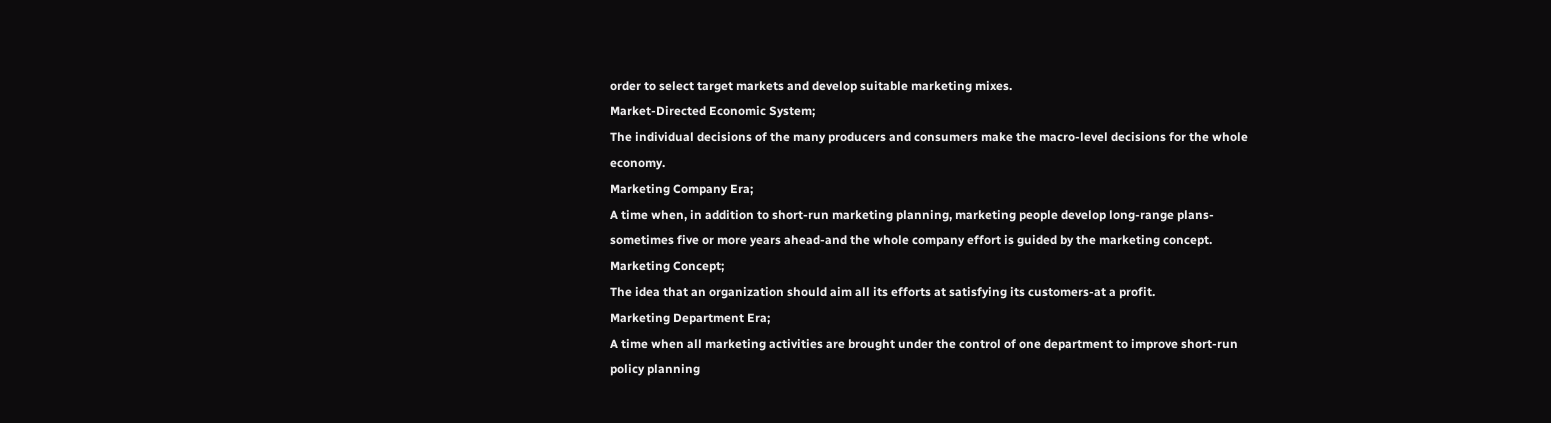order to select target markets and develop suitable marketing mixes.
Market-Directed Economic System;
The individual decisions of the many producers and consumers make the macro-level decisions for the whole economy.
Marketing Company Era;
A time when, in addition to short-run marketing planning, marketing people develop long-range plans-sometimes five or more years ahead-and the whole company effort is guided by the marketing concept.
Marketing Concept;
The idea that an organization should aim all its efforts at satisfying its customers-at a profit.
Marketing Department Era;
A time when all marketing activities are brought under the control of one department to improve short-run policy planning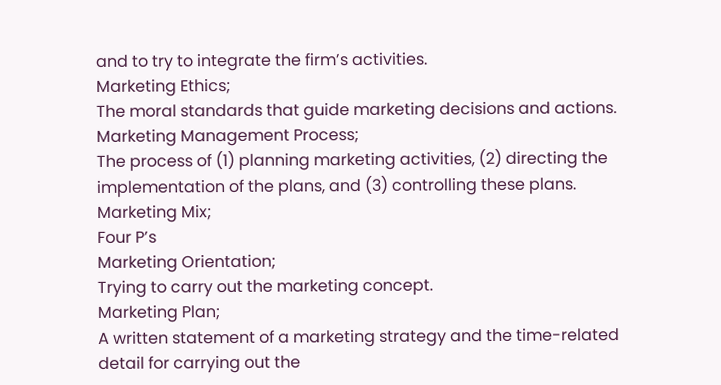and to try to integrate the firm’s activities.
Marketing Ethics;
The moral standards that guide marketing decisions and actions.
Marketing Management Process;
The process of (1) planning marketing activities, (2) directing the implementation of the plans, and (3) controlling these plans.
Marketing Mix;
Four P’s
Marketing Orientation;
Trying to carry out the marketing concept.
Marketing Plan;
A written statement of a marketing strategy and the time-related detail for carrying out the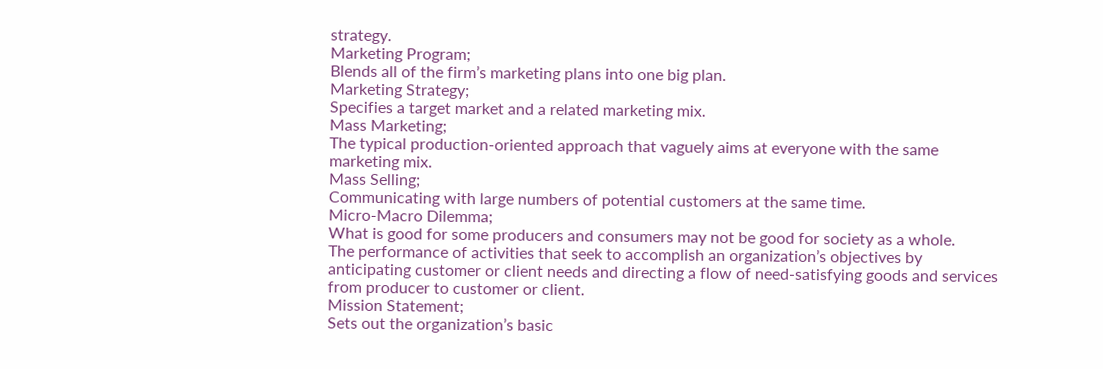strategy.
Marketing Program;
Blends all of the firm’s marketing plans into one big plan.
Marketing Strategy;
Specifies a target market and a related marketing mix.
Mass Marketing;
The typical production-oriented approach that vaguely aims at everyone with the same marketing mix.
Mass Selling;
Communicating with large numbers of potential customers at the same time.
Micro-Macro Dilemma;
What is good for some producers and consumers may not be good for society as a whole.
The performance of activities that seek to accomplish an organization’s objectives by anticipating customer or client needs and directing a flow of need-satisfying goods and services from producer to customer or client.
Mission Statement;
Sets out the organization’s basic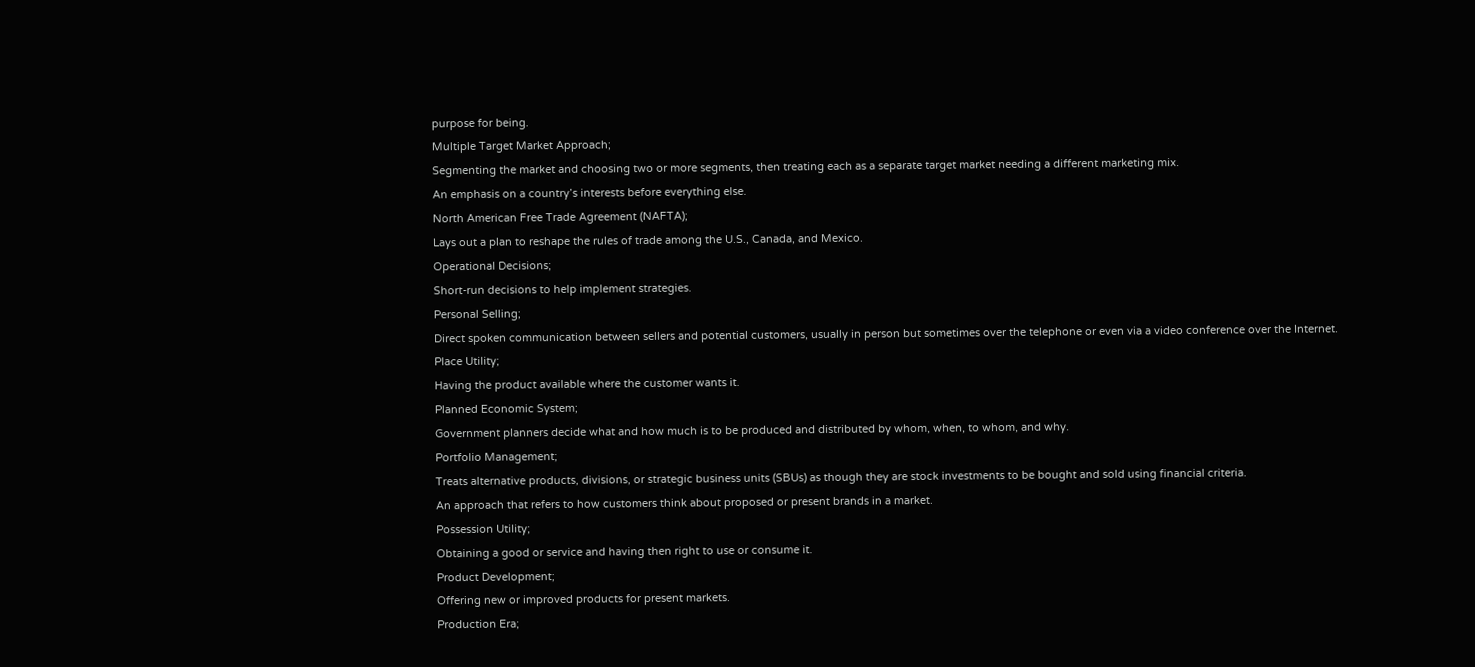purpose for being.
Multiple Target Market Approach;
Segmenting the market and choosing two or more segments, then treating each as a separate target market needing a different marketing mix.
An emphasis on a country’s interests before everything else.
North American Free Trade Agreement (NAFTA);
Lays out a plan to reshape the rules of trade among the U.S., Canada, and Mexico.
Operational Decisions;
Short-run decisions to help implement strategies.
Personal Selling;
Direct spoken communication between sellers and potential customers, usually in person but sometimes over the telephone or even via a video conference over the Internet.
Place Utility;
Having the product available where the customer wants it.
Planned Economic System;
Government planners decide what and how much is to be produced and distributed by whom, when, to whom, and why.
Portfolio Management;
Treats alternative products, divisions, or strategic business units (SBUs) as though they are stock investments to be bought and sold using financial criteria.
An approach that refers to how customers think about proposed or present brands in a market.
Possession Utility;
Obtaining a good or service and having then right to use or consume it.
Product Development;
Offering new or improved products for present markets.
Production Era;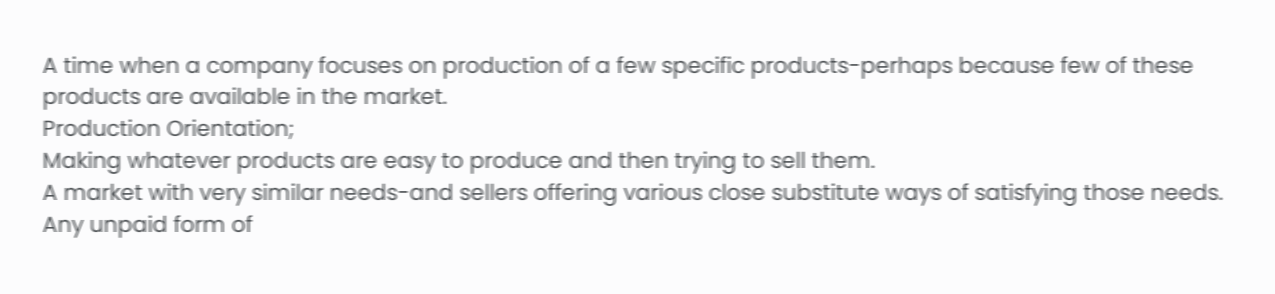A time when a company focuses on production of a few specific products-perhaps because few of these products are available in the market.
Production Orientation;
Making whatever products are easy to produce and then trying to sell them.
A market with very similar needs-and sellers offering various close substitute ways of satisfying those needs.
Any unpaid form of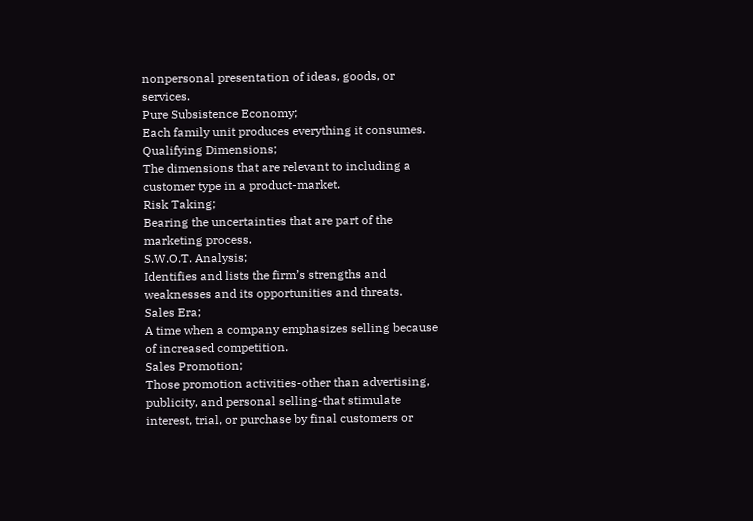nonpersonal presentation of ideas, goods, or services.
Pure Subsistence Economy;
Each family unit produces everything it consumes.
Qualifying Dimensions;
The dimensions that are relevant to including a customer type in a product-market.
Risk Taking;
Bearing the uncertainties that are part of the marketing process.
S.W.O.T. Analysis;
Identifies and lists the firm’s strengths and weaknesses and its opportunities and threats.
Sales Era;
A time when a company emphasizes selling because of increased competition.
Sales Promotion;
Those promotion activities-other than advertising, publicity, and personal selling-that stimulate interest, trial, or purchase by final customers or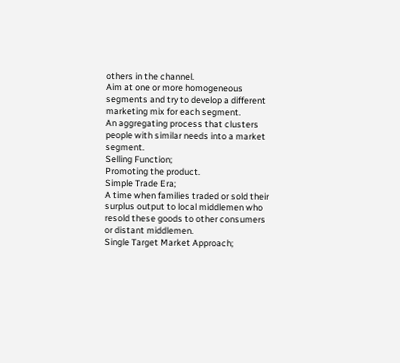others in the channel.
Aim at one or more homogeneous segments and try to develop a different marketing mix for each segment.
An aggregating process that clusters people with similar needs into a market segment.
Selling Function;
Promoting the product.
Simple Trade Era;
A time when families traded or sold their surplus output to local middlemen who resold these goods to other consumers or distant middlemen.
Single Target Market Approach;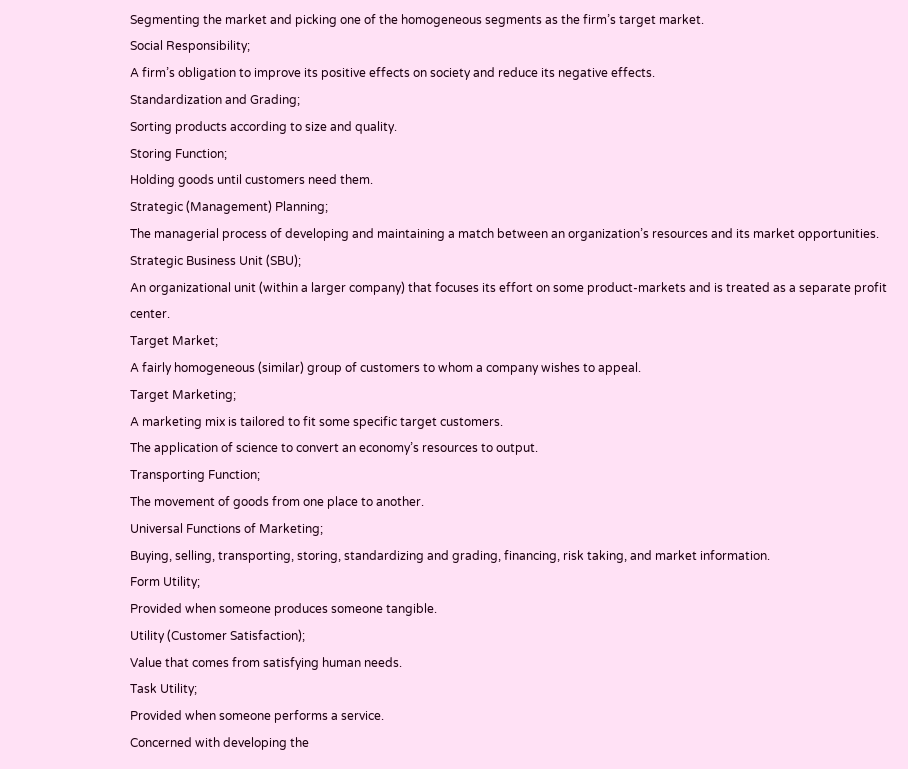Segmenting the market and picking one of the homogeneous segments as the firm’s target market.
Social Responsibility;
A firm’s obligation to improve its positive effects on society and reduce its negative effects.
Standardization and Grading;
Sorting products according to size and quality.
Storing Function;
Holding goods until customers need them.
Strategic (Management) Planning;
The managerial process of developing and maintaining a match between an organization’s resources and its market opportunities.
Strategic Business Unit (SBU);
An organizational unit (within a larger company) that focuses its effort on some product-markets and is treated as a separate profit center.
Target Market;
A fairly homogeneous (similar) group of customers to whom a company wishes to appeal.
Target Marketing;
A marketing mix is tailored to fit some specific target customers.
The application of science to convert an economy’s resources to output.
Transporting Function;
The movement of goods from one place to another.
Universal Functions of Marketing;
Buying, selling, transporting, storing, standardizing and grading, financing, risk taking, and market information.
Form Utility;
Provided when someone produces someone tangible.
Utility (Customer Satisfaction);
Value that comes from satisfying human needs.
Task Utility;
Provided when someone performs a service.
Concerned with developing the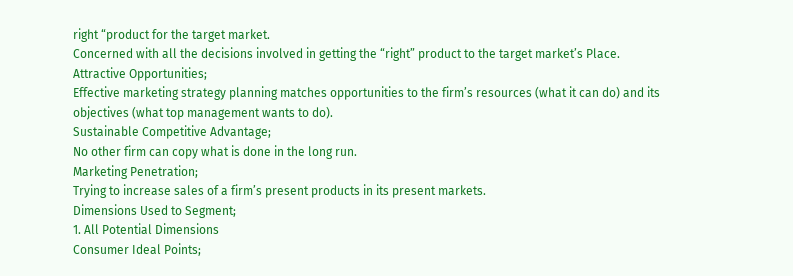right “product for the target market.
Concerned with all the decisions involved in getting the “right” product to the target market’s Place.
Attractive Opportunities;
Effective marketing strategy planning matches opportunities to the firm’s resources (what it can do) and its objectives (what top management wants to do).
Sustainable Competitive Advantage;
No other firm can copy what is done in the long run.
Marketing Penetration;
Trying to increase sales of a firm’s present products in its present markets.
Dimensions Used to Segment;
1. All Potential Dimensions
Consumer Ideal Points;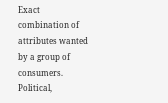Exact combination of attributes wanted by a group of consumers.
Political,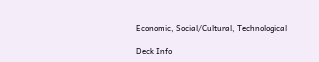Economic, Social/Cultural, Technological

Deck Info